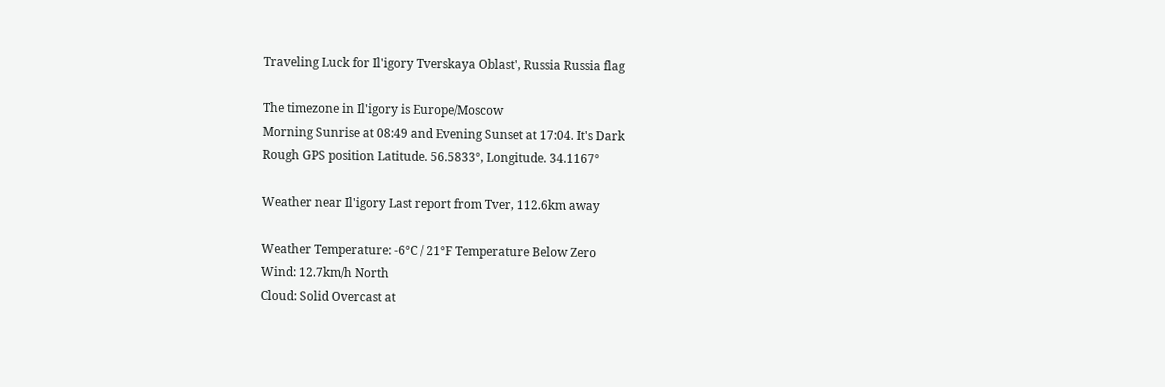Traveling Luck for Il'igory Tverskaya Oblast', Russia Russia flag

The timezone in Il'igory is Europe/Moscow
Morning Sunrise at 08:49 and Evening Sunset at 17:04. It's Dark
Rough GPS position Latitude. 56.5833°, Longitude. 34.1167°

Weather near Il'igory Last report from Tver, 112.6km away

Weather Temperature: -6°C / 21°F Temperature Below Zero
Wind: 12.7km/h North
Cloud: Solid Overcast at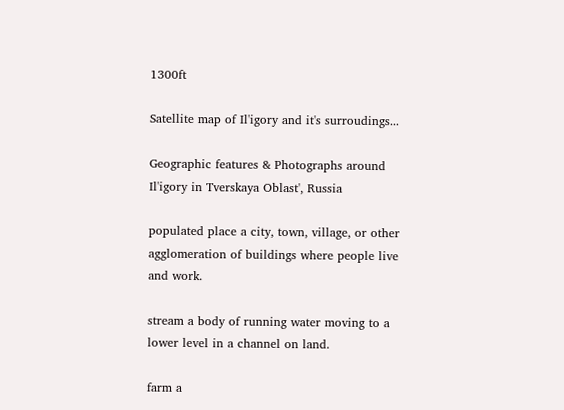1300ft

Satellite map of Il'igory and it's surroudings...

Geographic features & Photographs around Il'igory in Tverskaya Oblast', Russia

populated place a city, town, village, or other agglomeration of buildings where people live and work.

stream a body of running water moving to a lower level in a channel on land.

farm a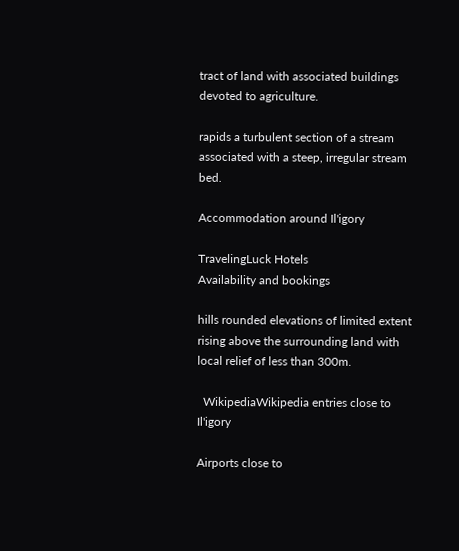tract of land with associated buildings devoted to agriculture.

rapids a turbulent section of a stream associated with a steep, irregular stream bed.

Accommodation around Il'igory

TravelingLuck Hotels
Availability and bookings

hills rounded elevations of limited extent rising above the surrounding land with local relief of less than 300m.

  WikipediaWikipedia entries close to Il'igory

Airports close to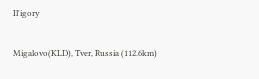Il'igory

Migalovo(KLD), Tver, Russia (112.6km)